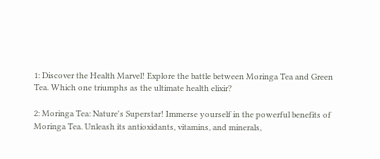1: Discover the Health Marvel! Explore the battle between Moringa Tea and Green Tea. Which one triumphs as the ultimate health elixir?

2: Moringa Tea: Nature's Superstar! Immerse yourself in the powerful benefits of Moringa Tea. Unleash its antioxidants, vitamins, and minerals,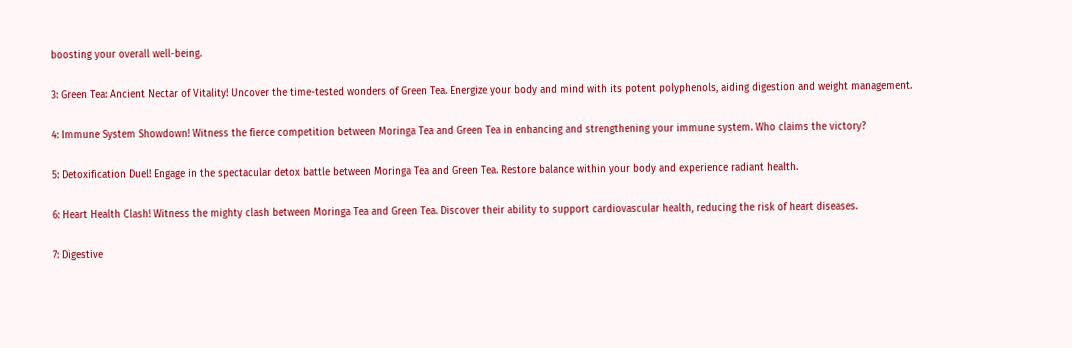boosting your overall well-being.

3: Green Tea: Ancient Nectar of Vitality! Uncover the time-tested wonders of Green Tea. Energize your body and mind with its potent polyphenols, aiding digestion and weight management.

4: Immune System Showdown! Witness the fierce competition between Moringa Tea and Green Tea in enhancing and strengthening your immune system. Who claims the victory?

5: Detoxification Duel! Engage in the spectacular detox battle between Moringa Tea and Green Tea. Restore balance within your body and experience radiant health.

6: Heart Health Clash! Witness the mighty clash between Moringa Tea and Green Tea. Discover their ability to support cardiovascular health, reducing the risk of heart diseases.

7: Digestive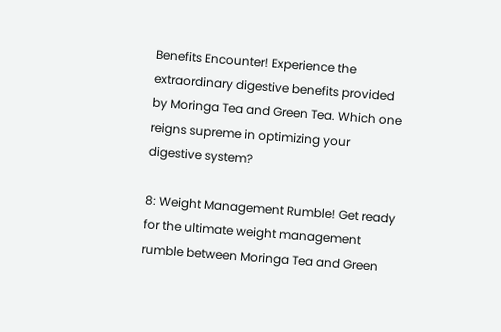Benefits Encounter! Experience the extraordinary digestive benefits provided by Moringa Tea and Green Tea. Which one reigns supreme in optimizing your digestive system?

8: Weight Management Rumble! Get ready for the ultimate weight management rumble between Moringa Tea and Green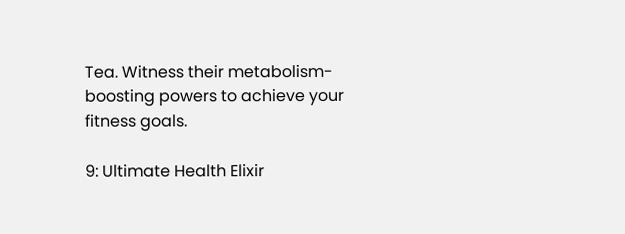Tea. Witness their metabolism-boosting powers to achieve your fitness goals.

9: Ultimate Health Elixir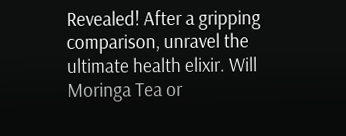Revealed! After a gripping comparison, unravel the ultimate health elixir. Will Moringa Tea or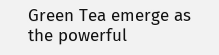Green Tea emerge as the powerful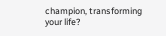champion, transforming your life?